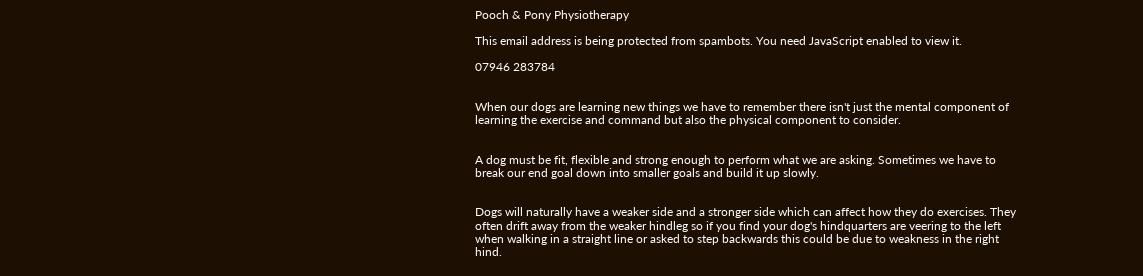Pooch & Pony Physiotherapy

This email address is being protected from spambots. You need JavaScript enabled to view it.

07946 283784


When our dogs are learning new things we have to remember there isn't just the mental component of learning the exercise and command but also the physical component to consider.


A dog must be fit, flexible and strong enough to perform what we are asking. Sometimes we have to break our end goal down into smaller goals and build it up slowly.


Dogs will naturally have a weaker side and a stronger side which can affect how they do exercises. They often drift away from the weaker hindleg so if you find your dog's hindquarters are veering to the left when walking in a straight line or asked to step backwards this could be due to weakness in the right hind.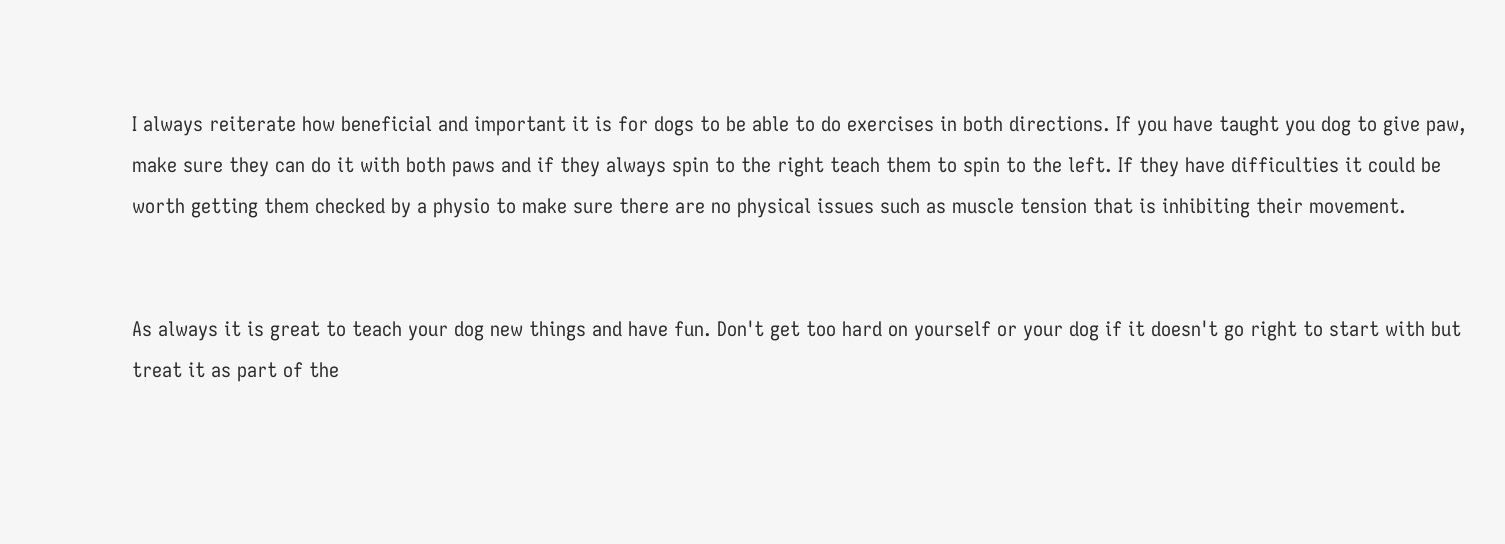I always reiterate how beneficial and important it is for dogs to be able to do exercises in both directions. If you have taught you dog to give paw, make sure they can do it with both paws and if they always spin to the right teach them to spin to the left. If they have difficulties it could be worth getting them checked by a physio to make sure there are no physical issues such as muscle tension that is inhibiting their movement.


As always it is great to teach your dog new things and have fun. Don't get too hard on yourself or your dog if it doesn't go right to start with but treat it as part of the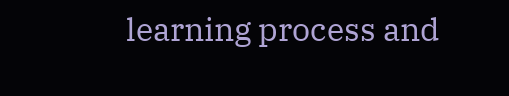learning process and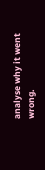analyse why it went wrong.